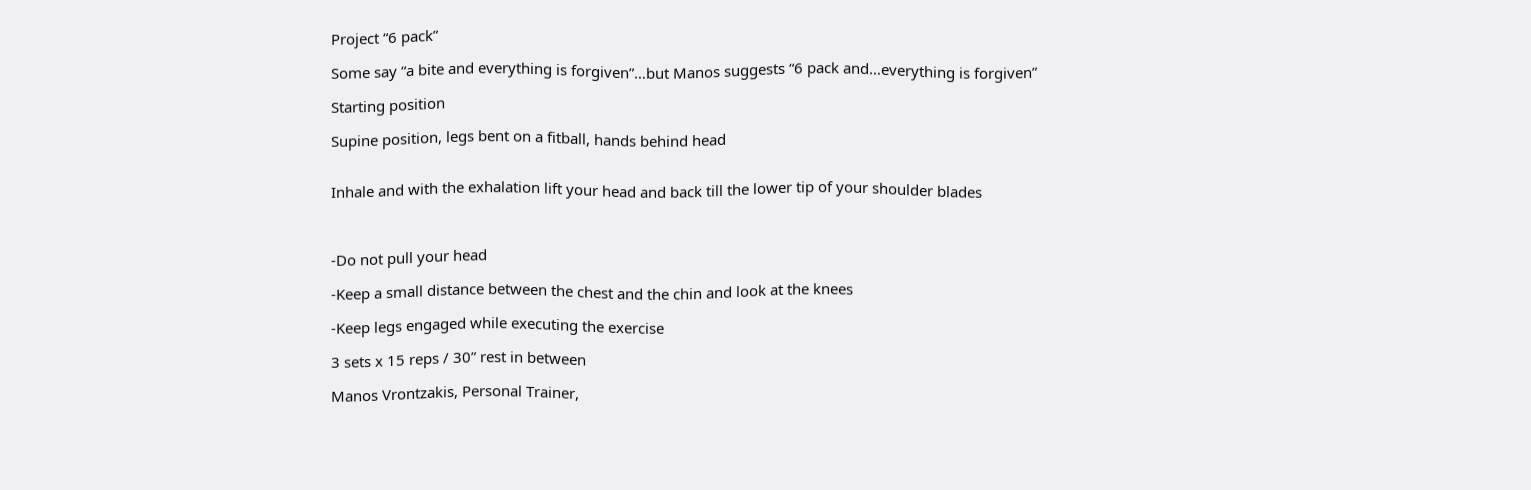Project “6 pack”

Some say “a bite and everything is forgiven”…but Manos suggests “6 pack and…everything is forgiven”

Starting position

Supine position, legs bent on a fitball, hands behind head


Inhale and with the exhalation lift your head and back till the lower tip of your shoulder blades



-Do not pull your head

-Keep a small distance between the chest and the chin and look at the knees

-Keep legs engaged while executing the exercise

3 sets x 15 reps / 30” rest in between

Manos Vrontzakis, Personal Trainer,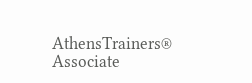AthensTrainers® Associate